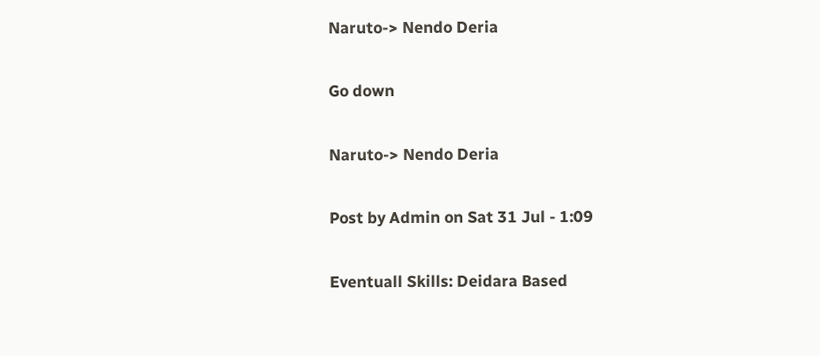Naruto-> Nendo Deria

Go down

Naruto-> Nendo Deria

Post by Admin on Sat 31 Jul - 1:09

Eventuall Skills: Deidara Based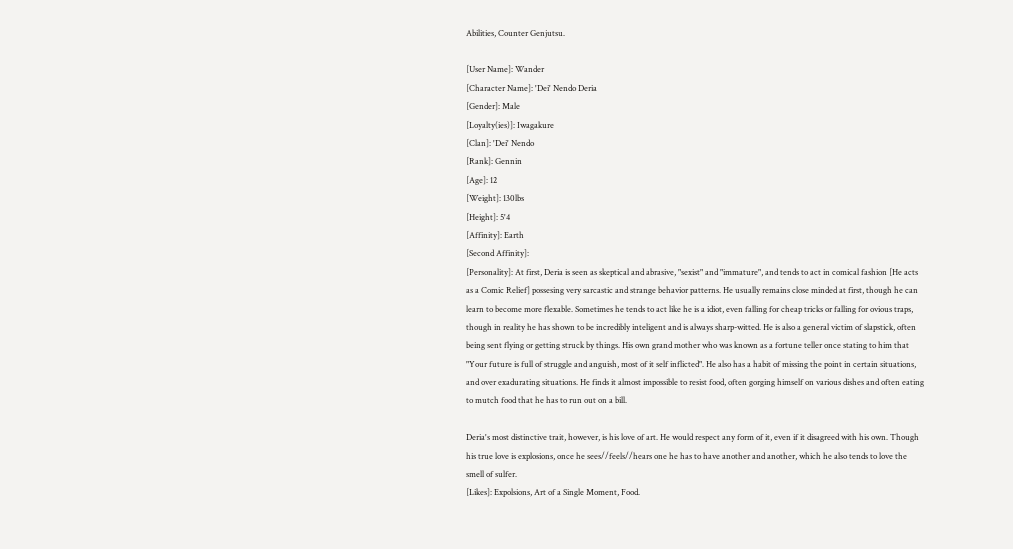Abilities, Counter Genjutsu.

[User Name]: Wander
[Character Name]: 'Dei' Nendo Deria
[Gender]: Male
[Loyalty(ies)]: Iwagakure
[Clan]: 'Dei' Nendo
[Rank]: Gennin
[Age]: 12
[Weight]: 130lbs
[Height]: 5'4
[Affinity]: Earth
[Second Affinity]:
[Personality]: At first, Deria is seen as skeptical and abrasive, "sexist" and "immature", and tends to act in comical fashion [He acts as a Comic Relief] possesing very sarcastic and strange behavior patterns. He usually remains close minded at first, though he can learn to become more flexable. Sometimes he tends to act like he is a idiot, even falling for cheap tricks or falling for ovious traps, though in reality he has shown to be incredibly inteligent and is always sharp-witted. He is also a general victim of slapstick, often being sent flying or getting struck by things. His own grand mother who was known as a fortune teller once stating to him that "Your future is full of struggle and anguish, most of it self inflicted". He also has a habit of missing the point in certain situations, and over exadurating situations. He finds it almost impossible to resist food, often gorging himself on various dishes and often eating to mutch food that he has to run out on a bill.

Deria's most distinctive trait, however, is his love of art. He would respect any form of it, even if it disagreed with his own. Though his true love is explosions, once he sees//feels//hears one he has to have another and another, which he also tends to love the smell of sulfer.
[Likes]: Expolsions, Art of a Single Moment, Food.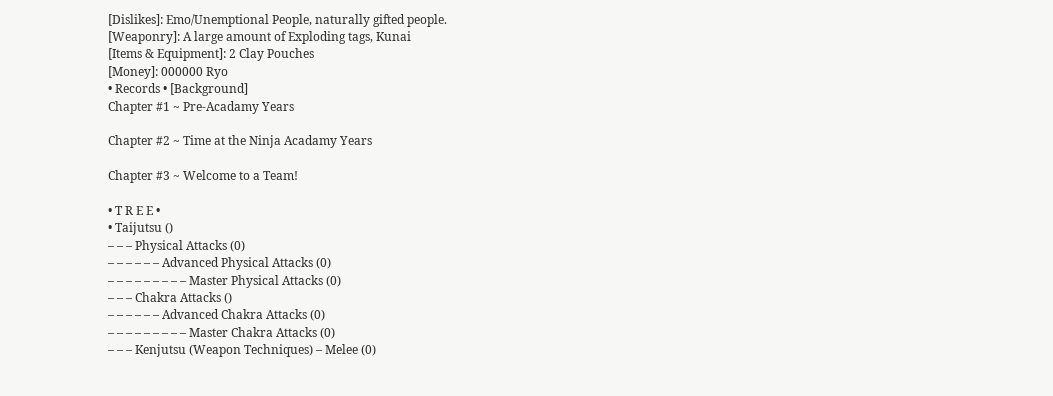[Dislikes]: Emo/Unemptional People, naturally gifted people.
[Weaponry]: A large amount of Exploding tags, Kunai
[Items & Equipment]: 2 Clay Pouches
[Money]: 000000 Ryo
• Records • [Background]
Chapter #1 ~ Pre-Acadamy Years

Chapter #2 ~ Time at the Ninja Acadamy Years

Chapter #3 ~ Welcome to a Team!

• T R E E •
• Taijutsu ()
– – – Physical Attacks (0)
– – – – – – Advanced Physical Attacks (0)
– – – – – – – – – Master Physical Attacks (0)
– – – Chakra Attacks ()
– – – – – – Advanced Chakra Attacks (0)
– – – – – – – – – Master Chakra Attacks (0)
– – – Kenjutsu (Weapon Techniques) – Melee (0)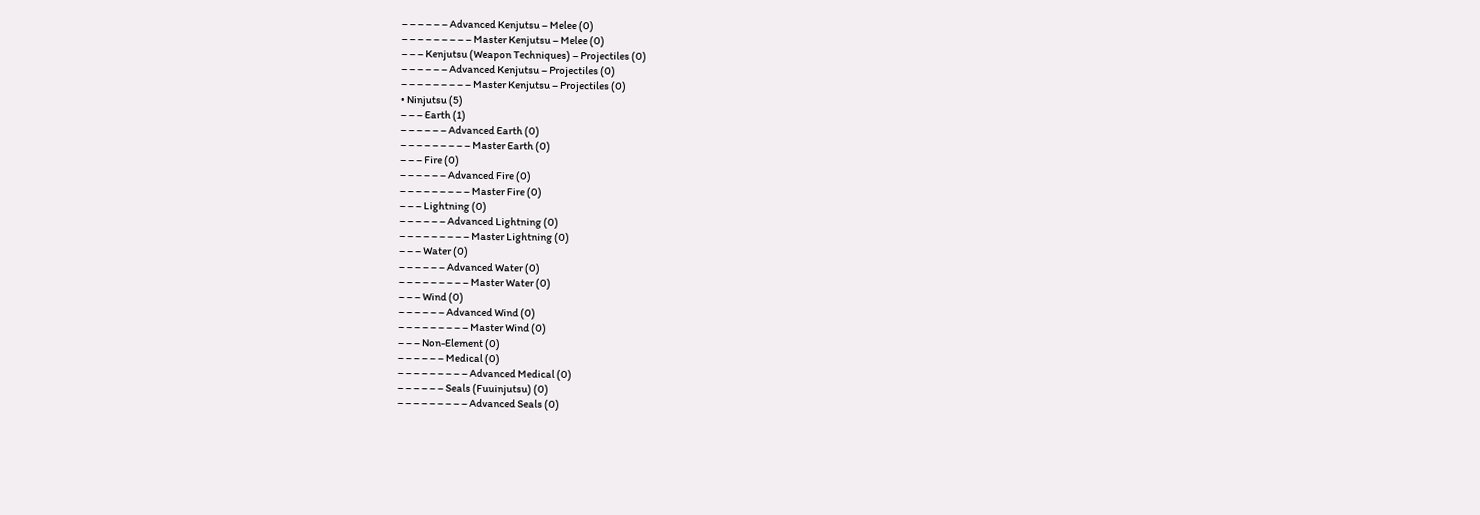– – – – – – Advanced Kenjutsu – Melee (0)
– – – – – – – – – Master Kenjutsu – Melee (0)
– – – Kenjutsu (Weapon Techniques) – Projectiles (0)
– – – – – – Advanced Kenjutsu – Projectiles (0)
– – – – – – – – – Master Kenjutsu – Projectiles (0)
• Ninjutsu (5)
– – – Earth (1)
– – – – – – Advanced Earth (0)
– – – – – – – – – Master Earth (0)
– – – Fire (0)
– – – – – – Advanced Fire (0)
– – – – – – – – – Master Fire (0)
– – – Lightning (0)
– – – – – – Advanced Lightning (0)
– – – – – – – – – Master Lightning (0)
– – – Water (0)
– – – – – – Advanced Water (0)
– – – – – – – – – Master Water (0)
– – – Wind (0)
– – – – – – Advanced Wind (0)
– – – – – – – – – Master Wind (0)
– – – Non-Element (0)
– – – – – – Medical (0)
– – – – – – – – – Advanced Medical (0)
– – – – – – Seals (Fuuinjutsu) (0)
– – – – – – – – – Advanced Seals (0)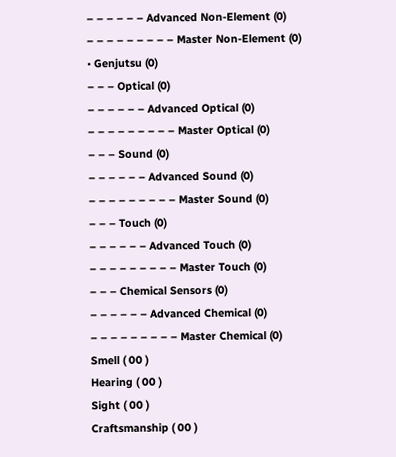– – – – – – Advanced Non-Element (0)
– – – – – – – – – Master Non-Element (0)
• Genjutsu (0)
– – – Optical (0)
– – – – – – Advanced Optical (0)
– – – – – – – – – Master Optical (0)
– – – Sound (0)
– – – – – – Advanced Sound (0)
– – – – – – – – – Master Sound (0)
– – – Touch (0)
– – – – – – Advanced Touch (0)
– – – – – – – – – Master Touch (0)
– – – Chemical Sensors (0)
– – – – – – Advanced Chemical (0)
– – – – – – – – – Master Chemical (0)
Smell ( 00 )
Hearing ( 00 )
Sight ( 00 )
Craftsmanship ( 00 )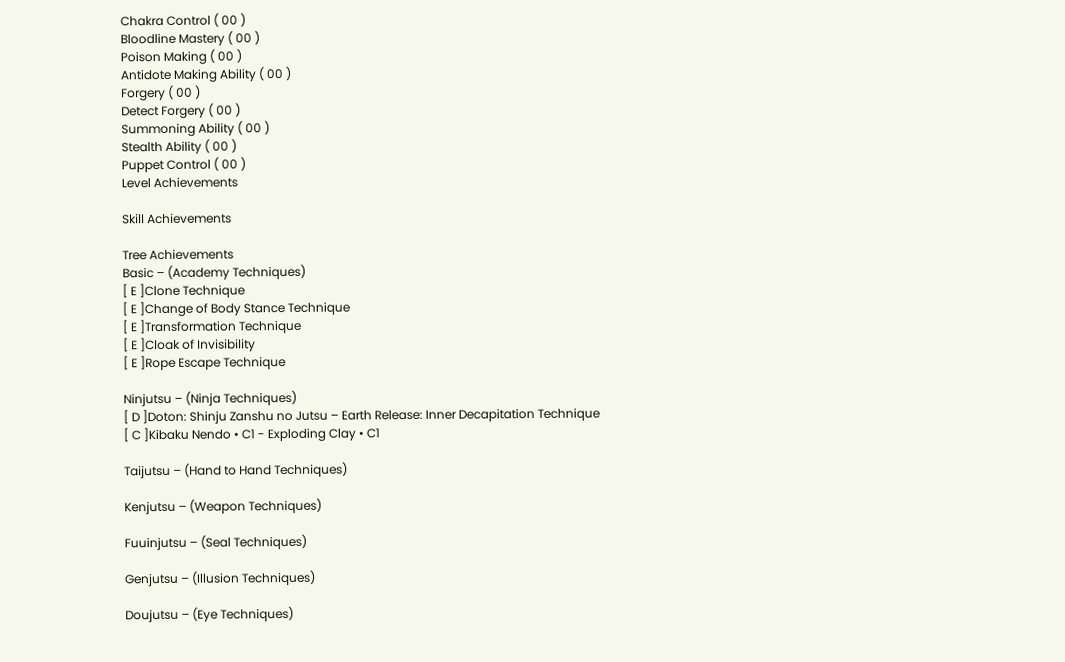Chakra Control ( 00 )
Bloodline Mastery ( 00 )
Poison Making ( 00 )
Antidote Making Ability ( 00 )
Forgery ( 00 )
Detect Forgery ( 00 )
Summoning Ability ( 00 )
Stealth Ability ( 00 )
Puppet Control ( 00 )
Level Achievements

Skill Achievements

Tree Achievements
Basic – (Academy Techniques)
[ E ]Clone Technique
[ E ]Change of Body Stance Technique
[ E ]Transformation Technique
[ E ]Cloak of Invisibility
[ E ]Rope Escape Technique

Ninjutsu – (Ninja Techniques)
[ D ]Doton: Shinju Zanshu no Jutsu – Earth Release: Inner Decapitation Technique
[ C ]Kibaku Nendo • C1 - Exploding Clay • C1

Taijutsu – (Hand to Hand Techniques)

Kenjutsu – (Weapon Techniques)

Fuuinjutsu – (Seal Techniques)

Genjutsu – (Illusion Techniques)

Doujutsu – (Eye Techniques)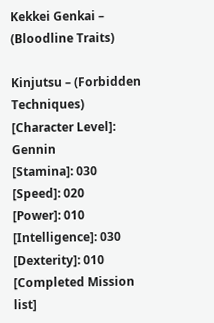Kekkei Genkai – (Bloodline Traits)

Kinjutsu – (Forbidden Techniques)
[Character Level]: Gennin
[Stamina]: 030
[Speed]: 020
[Power]: 010
[Intelligence]: 030
[Dexterity]: 010
[Completed Mission list]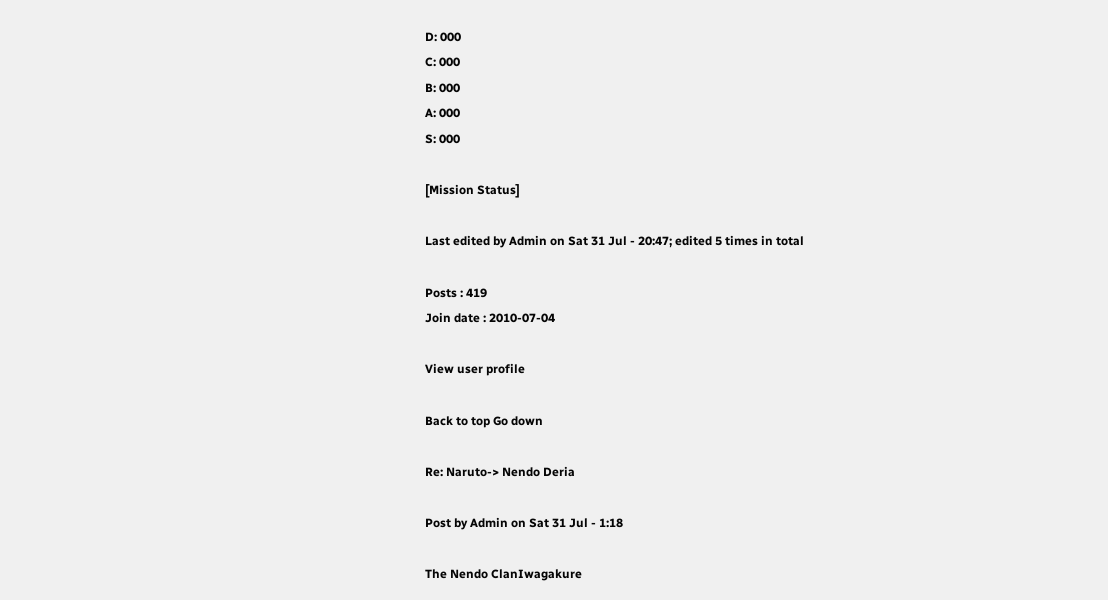D: 000
C: 000
B: 000
A: 000
S: 000

[Mission Status]

Last edited by Admin on Sat 31 Jul - 20:47; edited 5 times in total

Posts : 419
Join date : 2010-07-04

View user profile

Back to top Go down

Re: Naruto-> Nendo Deria

Post by Admin on Sat 31 Jul - 1:18

The Nendo ClanIwagakure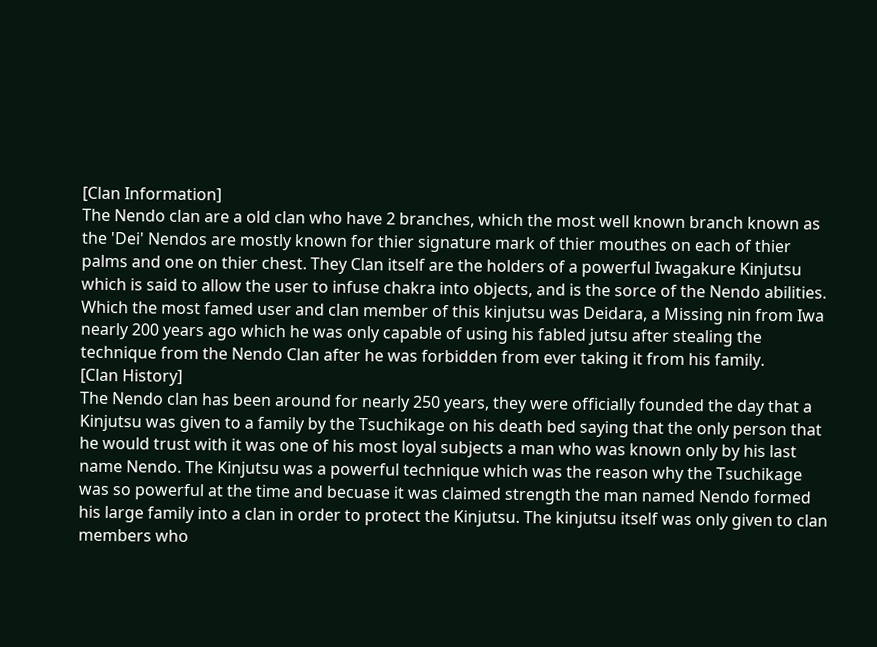[Clan Information]
The Nendo clan are a old clan who have 2 branches, which the most well known branch known as the 'Dei' Nendos are mostly known for thier signature mark of thier mouthes on each of thier palms and one on thier chest. They Clan itself are the holders of a powerful Iwagakure Kinjutsu which is said to allow the user to infuse chakra into objects, and is the sorce of the Nendo abilities. Which the most famed user and clan member of this kinjutsu was Deidara, a Missing nin from Iwa nearly 200 years ago which he was only capable of using his fabled jutsu after stealing the technique from the Nendo Clan after he was forbidden from ever taking it from his family.
[Clan History]
The Nendo clan has been around for nearly 250 years, they were officially founded the day that a Kinjutsu was given to a family by the Tsuchikage on his death bed saying that the only person that he would trust with it was one of his most loyal subjects a man who was known only by his last name Nendo. The Kinjutsu was a powerful technique which was the reason why the Tsuchikage was so powerful at the time and becuase it was claimed strength the man named Nendo formed his large family into a clan in order to protect the Kinjutsu. The kinjutsu itself was only given to clan members who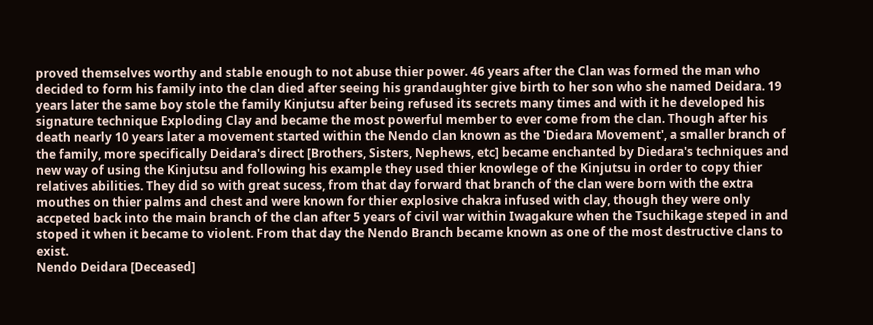proved themselves worthy and stable enough to not abuse thier power. 46 years after the Clan was formed the man who decided to form his family into the clan died after seeing his grandaughter give birth to her son who she named Deidara. 19 years later the same boy stole the family Kinjutsu after being refused its secrets many times and with it he developed his signature technique Exploding Clay and became the most powerful member to ever come from the clan. Though after his death nearly 10 years later a movement started within the Nendo clan known as the 'Diedara Movement', a smaller branch of the family, more specifically Deidara's direct [Brothers, Sisters, Nephews, etc] became enchanted by Diedara's techniques and new way of using the Kinjutsu and following his example they used thier knowlege of the Kinjutsu in order to copy thier relatives abilities. They did so with great sucess, from that day forward that branch of the clan were born with the extra mouthes on thier palms and chest and were known for thier explosive chakra infused with clay, though they were only accpeted back into the main branch of the clan after 5 years of civil war within Iwagakure when the Tsuchikage steped in and stoped it when it became to violent. From that day the Nendo Branch became known as one of the most destructive clans to exist.
Nendo Deidara [Deceased]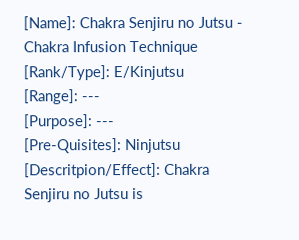[Name]: Chakra Senjiru no Jutsu - Chakra Infusion Technique
[Rank/Type]: E/Kinjutsu
[Range]: ---
[Purpose]: ---
[Pre-Quisites]: Ninjutsu
[Descritpion/Effect]: Chakra Senjiru no Jutsu is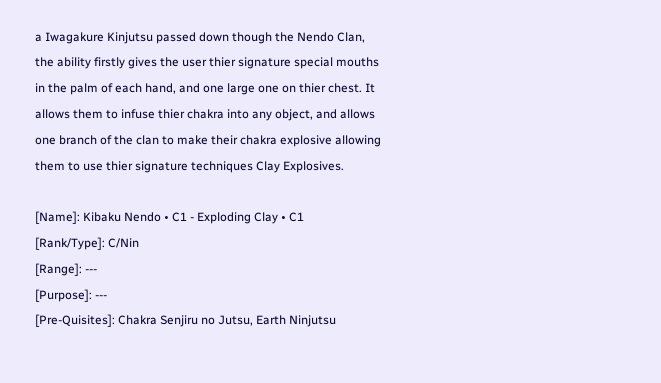a Iwagakure Kinjutsu passed down though the Nendo Clan, the ability firstly gives the user thier signature special mouths in the palm of each hand, and one large one on thier chest. It allows them to infuse thier chakra into any object, and allows one branch of the clan to make their chakra explosive allowing them to use thier signature techniques Clay Explosives.

[Name]: Kibaku Nendo • C1 - Exploding Clay • C1
[Rank/Type]: C/Nin
[Range]: ---
[Purpose]: ---
[Pre-Quisites]: Chakra Senjiru no Jutsu, Earth Ninjutsu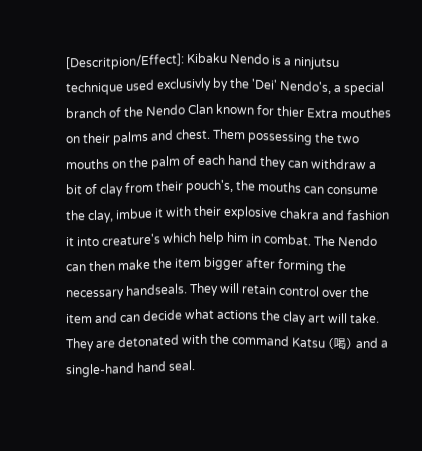[Descritpion/Effect]: Kibaku Nendo is a ninjutsu technique used exclusivly by the 'Dei' Nendo's, a special branch of the Nendo Clan known for thier Extra mouthes on their palms and chest. Them possessing the two mouths on the palm of each hand they can withdraw a bit of clay from their pouch's, the mouths can consume the clay, imbue it with their explosive chakra and fashion it into creature's which help him in combat. The Nendo can then make the item bigger after forming the necessary handseals. They will retain control over the item and can decide what actions the clay art will take. They are detonated with the command Katsu (喝) and a single-hand hand seal.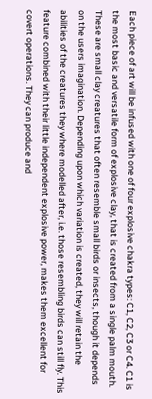Each piece of art will be infused with one of four explosive chakra types: C1, C2, C3 or C4. C1 is the most basic and versatile form of explosive clay, that is created from a single palm mouth. These are small clay creatures that often resemble small birds or insects, though it depends on the users imagination. Depending upon which variation is created, they will retain the abilities of the creatures they where modelled after, i.e. those resembling birds can still fly. This feature combined with their little independent explosive power, makes them excellent for covert operations. They can produce and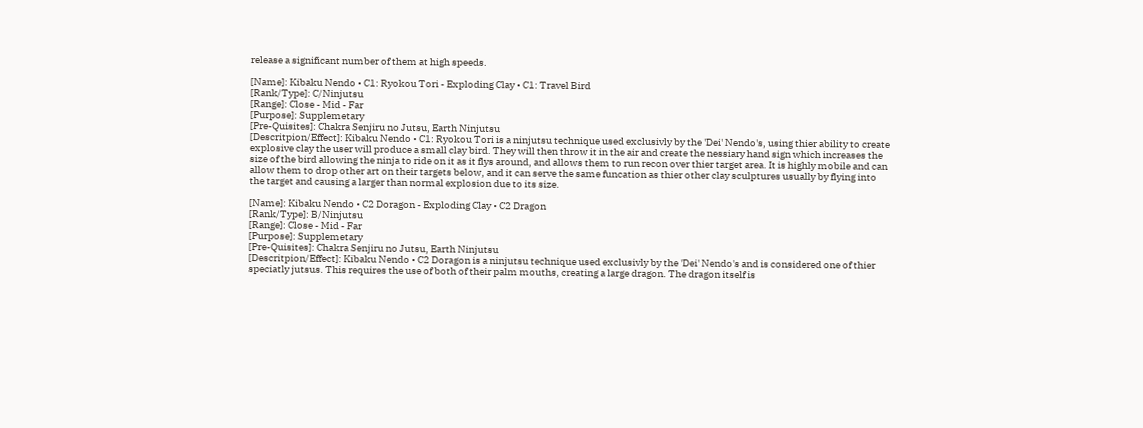release a significant number of them at high speeds.

[Name]: Kibaku Nendo • C1: Ryokou Tori - Exploding Clay • C1: Travel Bird
[Rank/Type]: C/Ninjutsu
[Range]: Close - Mid - Far
[Purpose]: Supplemetary
[Pre-Quisites]: Chakra Senjiru no Jutsu, Earth Ninjutsu
[Descritpion/Effect]: Kibaku Nendo • C1: Ryokou Tori is a ninjutsu technique used exclusivly by the 'Dei' Nendo's, using thier ability to create explosive clay the user will produce a small clay bird. They will then throw it in the air and create the nessiary hand sign which increases the size of the bird allowing the ninja to ride on it as it flys around, and allows them to run recon over thier target area. It is highly mobile and can allow them to drop other art on their targets below, and it can serve the same funcation as thier other clay sculptures usually by flying into the target and causing a larger than normal explosion due to its size.

[Name]: Kibaku Nendo • C2 Doragon - Exploding Clay • C2 Dragon
[Rank/Type]: B/Ninjutsu
[Range]: Close - Mid - Far
[Purpose]: Supplemetary
[Pre-Quisites]: Chakra Senjiru no Jutsu, Earth Ninjutsu
[Descritpion/Effect]: Kibaku Nendo • C2 Doragon is a ninjutsu technique used exclusivly by the 'Dei' Nendo's and is considered one of thier speciatly jutsus. This requires the use of both of their palm mouths, creating a large dragon. The dragon itself is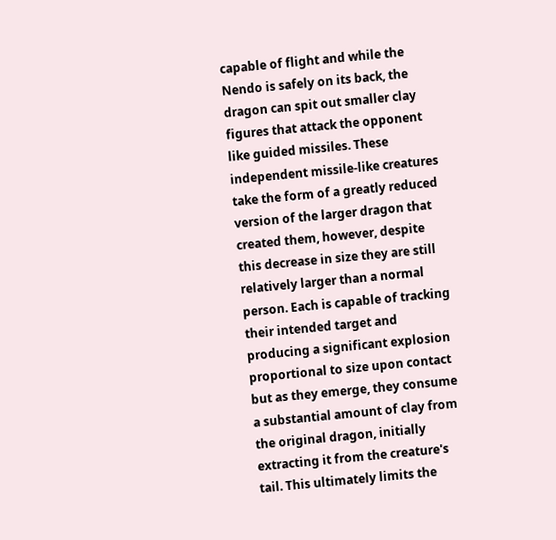capable of flight and while the Nendo is safely on its back, the dragon can spit out smaller clay figures that attack the opponent like guided missiles. These independent missile-like creatures take the form of a greatly reduced version of the larger dragon that created them, however, despite this decrease in size they are still relatively larger than a normal person. Each is capable of tracking their intended target and producing a significant explosion proportional to size upon contact but as they emerge, they consume a substantial amount of clay from the original dragon, initially extracting it from the creature's tail. This ultimately limits the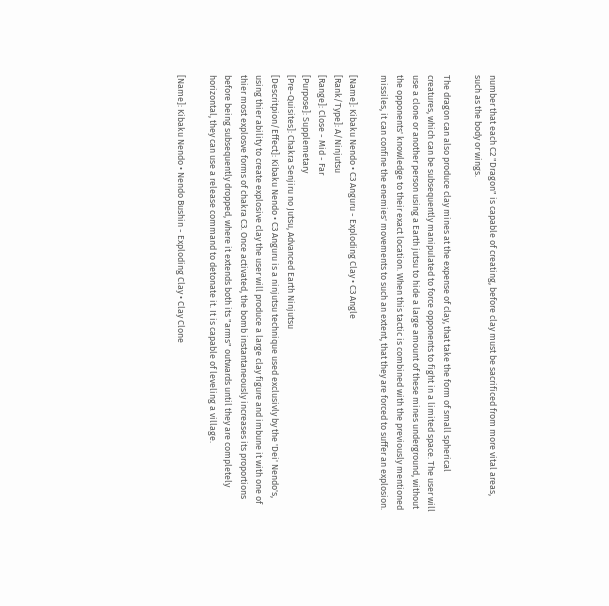number that each C2 "Dragon" is capable of creating, before clay must be sacrificed from more vital areas, such as the body or wings.

The dragon can also produce clay mines at the expense of clay, that take the form of small spherical creatures, which can be subsequently manipulated to force opponents to fight in a limited space. The user will use a clone or another person using a Earth jutsu to hide a large amount of these mines underground, without the opponents' knowledge to their exact location. When this tactic is combined with the previously mentioned missiles, it can confine the enemies' movements to such an extent, that they are forced to suffer an explosion.

[Name]: Kibaku Nendo • C3 Anguru - Exploding Clay • C3 Angle
[Rank/Type]: A/Ninjutsu
[Range]: Close - Mid - Far
[Purpose]: Supplemetary
[Pre-Quisites]: Chakra Senjiru no Jutsu, Advanced Earth Ninjutsu
[Descritpion/Effect]: Kibaku Nendo • C3 Anguru is a ninjutsu technique used exclusivly by the 'Dei' Nendo's, using thier ability to create explosive clay the user will produce a large clay figure and imbune it with one of thier most explosve forms of chakra C3. Once activated, the bomb instantaneously increases its proportions before being subsequently dropped, where it extends both its "arms" outwards until they are completely horizontal, they can use a release command to detonate it. It is capable of leveling a village.

[Name]: Kibaku Nendo • Nendo Bushin - Exploding Clay • Clay Clone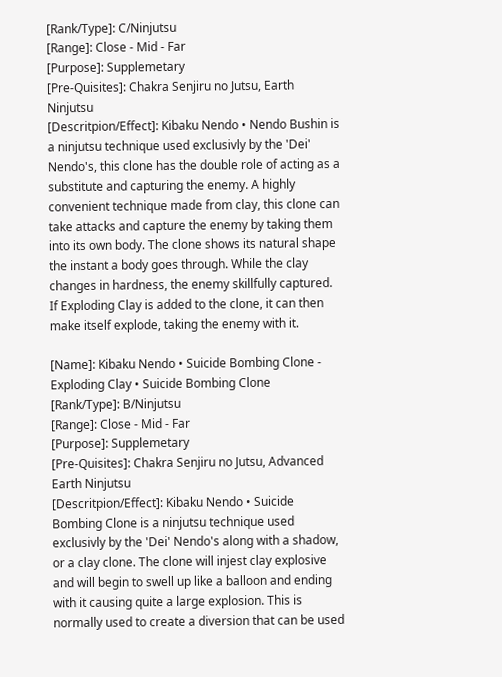[Rank/Type]: C/Ninjutsu
[Range]: Close - Mid - Far
[Purpose]: Supplemetary
[Pre-Quisites]: Chakra Senjiru no Jutsu, Earth Ninjutsu
[Descritpion/Effect]: Kibaku Nendo • Nendo Bushin is a ninjutsu technique used exclusivly by the 'Dei' Nendo's, this clone has the double role of acting as a substitute and capturing the enemy. A highly convenient technique made from clay, this clone can take attacks and capture the enemy by taking them into its own body. The clone shows its natural shape the instant a body goes through. While the clay changes in hardness, the enemy skillfully captured. If Exploding Clay is added to the clone, it can then make itself explode, taking the enemy with it.

[Name]: Kibaku Nendo • Suicide Bombing Clone - Exploding Clay • Suicide Bombing Clone
[Rank/Type]: B/Ninjutsu
[Range]: Close - Mid - Far
[Purpose]: Supplemetary
[Pre-Quisites]: Chakra Senjiru no Jutsu, Advanced Earth Ninjutsu
[Descritpion/Effect]: Kibaku Nendo • Suicide Bombing Clone is a ninjutsu technique used exclusivly by the 'Dei' Nendo's along with a shadow, or a clay clone. The clone will injest clay explosive and will begin to swell up like a balloon and ending with it causing quite a large explosion. This is normally used to create a diversion that can be used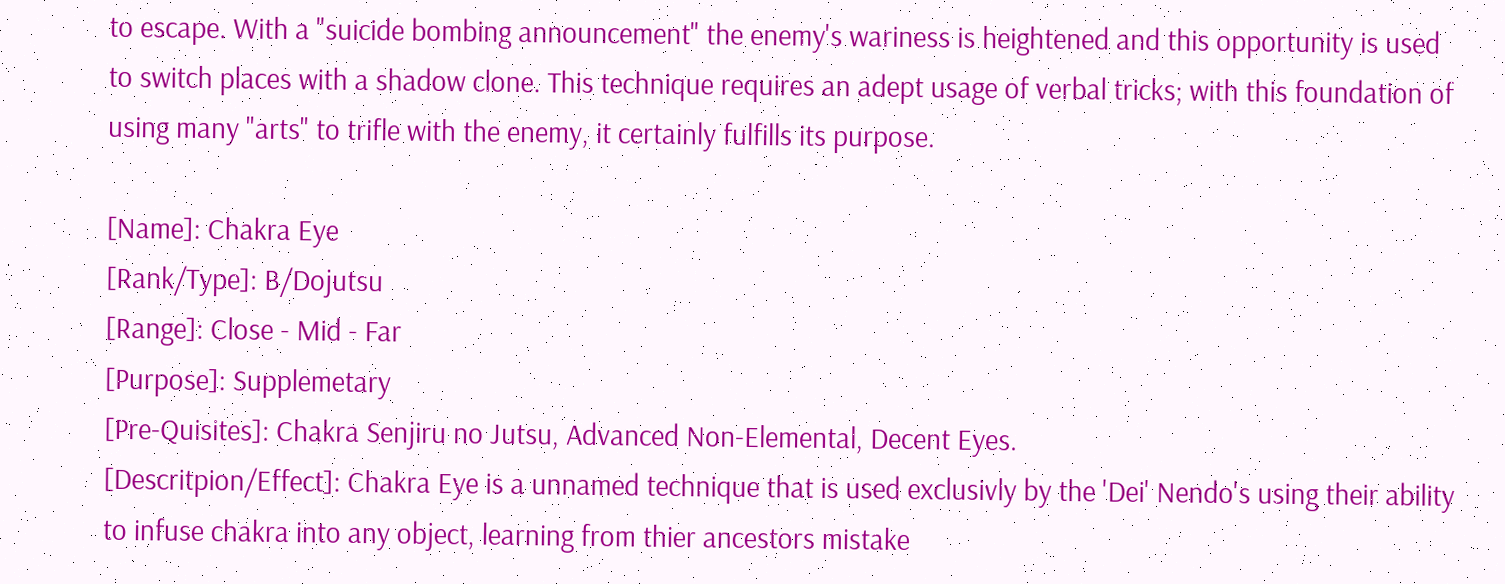to escape. With a "suicide bombing announcement" the enemy's wariness is heightened and this opportunity is used to switch places with a shadow clone. This technique requires an adept usage of verbal tricks; with this foundation of using many "arts" to trifle with the enemy, it certainly fulfills its purpose.

[Name]: Chakra Eye
[Rank/Type]: B/Dojutsu
[Range]: Close - Mid - Far
[Purpose]: Supplemetary
[Pre-Quisites]: Chakra Senjiru no Jutsu, Advanced Non-Elemental, Decent Eyes.
[Descritpion/Effect]: Chakra Eye is a unnamed technique that is used exclusivly by the 'Dei' Nendo's using their ability to infuse chakra into any object, learning from thier ancestors mistake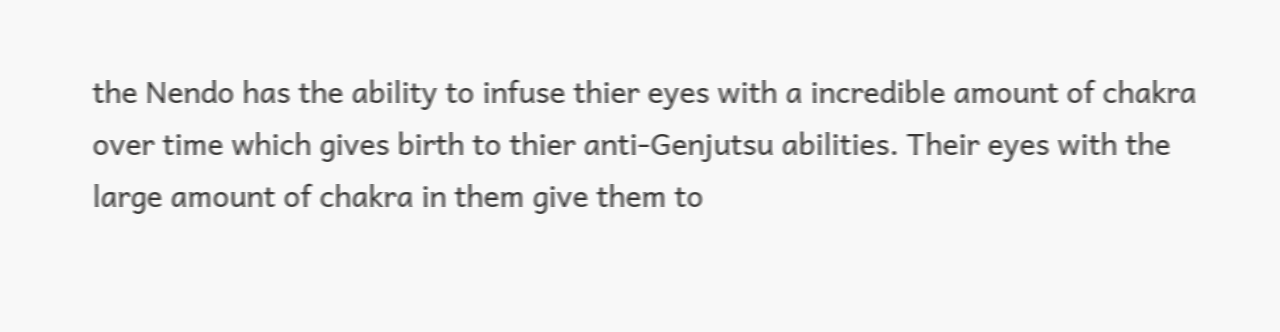the Nendo has the ability to infuse thier eyes with a incredible amount of chakra over time which gives birth to thier anti-Genjutsu abilities. Their eyes with the large amount of chakra in them give them to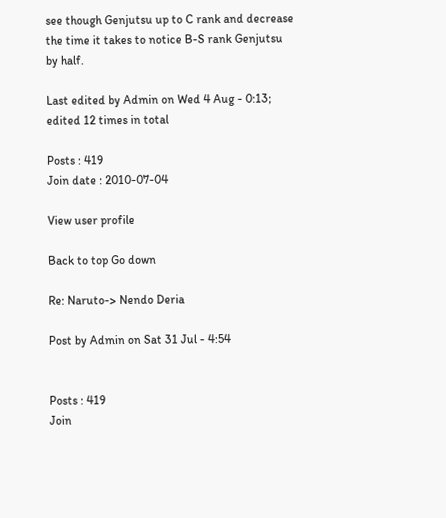see though Genjutsu up to C rank and decrease the time it takes to notice B-S rank Genjutsu by half.

Last edited by Admin on Wed 4 Aug - 0:13; edited 12 times in total

Posts : 419
Join date : 2010-07-04

View user profile

Back to top Go down

Re: Naruto-> Nendo Deria

Post by Admin on Sat 31 Jul - 4:54


Posts : 419
Join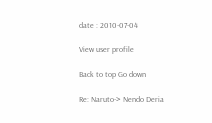date : 2010-07-04

View user profile

Back to top Go down

Re: Naruto-> Nendo Deria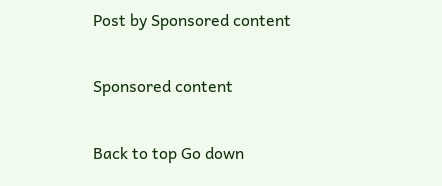Post by Sponsored content

Sponsored content

Back to top Go down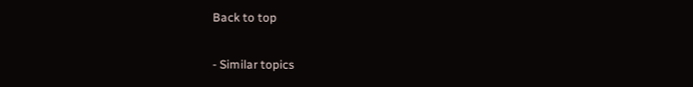Back to top

- Similar topics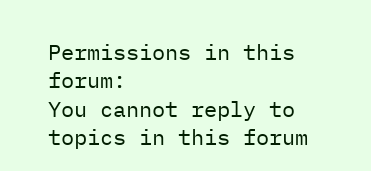Permissions in this forum:
You cannot reply to topics in this forum